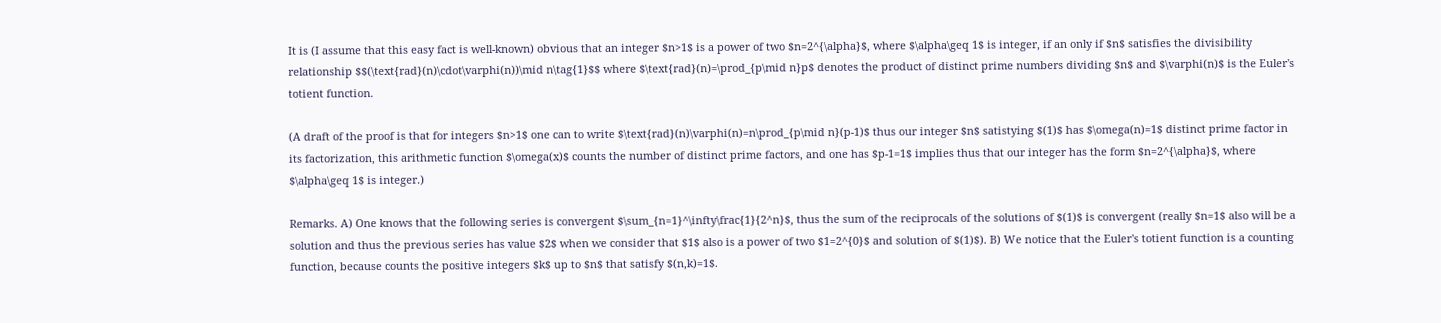It is (I assume that this easy fact is well-known) obvious that an integer $n>1$ is a power of two $n=2^{\alpha}$, where $\alpha\geq 1$ is integer, if an only if $n$ satisfies the divisibility relationship $$(\text{rad}(n)\cdot\varphi(n))\mid n\tag{1}$$ where $\text{rad}(n)=\prod_{p\mid n}p$ denotes the product of distinct prime numbers dividing $n$ and $\varphi(n)$ is the Euler's totient function.

(A draft of the proof is that for integers $n>1$ one can to write $\text{rad}(n)\varphi(n)=n\prod_{p\mid n}(p-1)$ thus our integer $n$ satistying $(1)$ has $\omega(n)=1$ distinct prime factor in its factorization, this arithmetic function $\omega(x)$ counts the number of distinct prime factors, and one has $p-1=1$ implies thus that our integer has the form $n=2^{\alpha}$, where $\alpha\geq 1$ is integer.)

Remarks. A) One knows that the following series is convergent $\sum_{n=1}^\infty\frac{1}{2^n}$, thus the sum of the reciprocals of the solutions of $(1)$ is convergent (really $n=1$ also will be a solution and thus the previous series has value $2$ when we consider that $1$ also is a power of two $1=2^{0}$ and solution of $(1)$). B) We notice that the Euler's totient function is a counting function, because counts the positive integers $k$ up to $n$ that satisfy $(n,k)=1$.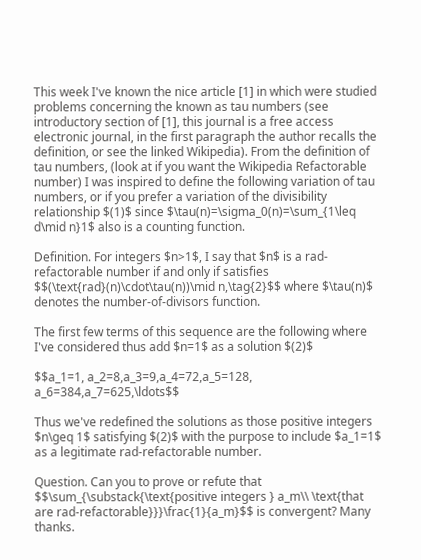This week I've known the nice article [1] in which were studied problems concerning the known as tau numbers (see introductory section of [1], this journal is a free access electronic journal, in the first paragraph the author recalls the definition, or see the linked Wikipedia). From the definition of tau numbers, (look at if you want the Wikipedia Refactorable number) I was inspired to define the following variation of tau numbers, or if you prefer a variation of the divisibility relationship $(1)$ since $\tau(n)=\sigma_0(n)=\sum_{1\leq d\mid n}1$ also is a counting function.

Definition. For integers $n>1$, I say that $n$ is a rad-refactorable number if and only if satisfies $$(\text{rad}(n)\cdot\tau(n))\mid n,\tag{2}$$ where $\tau(n)$ denotes the number-of-divisors function.

The first few terms of this sequence are the following where I've considered thus add $n=1$ as a solution $(2)$

$$a_1=1, a_2=8,a_3=9,a_4=72,a_5=128, a_6=384,a_7=625,\ldots$$

Thus we've redefined the solutions as those positive integers $n\geq 1$ satisfying $(2)$ with the purpose to include $a_1=1$ as a legitimate rad-refactorable number.

Question. Can you to prove or refute that $$\sum_{\substack{\text{positive integers } a_m\\ \text{that are rad-refactorable}}}\frac{1}{a_m}$$ is convergent? Many thanks.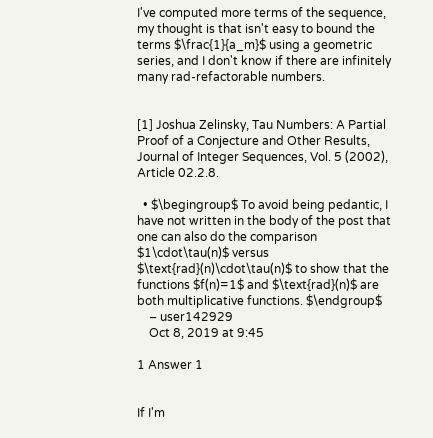I've computed more terms of the sequence, my thought is that isn't easy to bound the terms $\frac{1}{a_m}$ using a geometric series, and I don't know if there are infinitely many rad-refactorable numbers.


[1] Joshua Zelinsky, Tau Numbers: A Partial Proof of a Conjecture and Other Results, Journal of Integer Sequences, Vol. 5 (2002), Article 02.2.8.

  • $\begingroup$ To avoid being pedantic, I have not written in the body of the post that one can also do the comparison $1\cdot\tau(n)$ versus $\text{rad}(n)\cdot\tau(n)$ to show that the functions $f(n)=1$ and $\text{rad}(n)$ are both multiplicative functions. $\endgroup$
    – user142929
    Oct 8, 2019 at 9:45

1 Answer 1


If I'm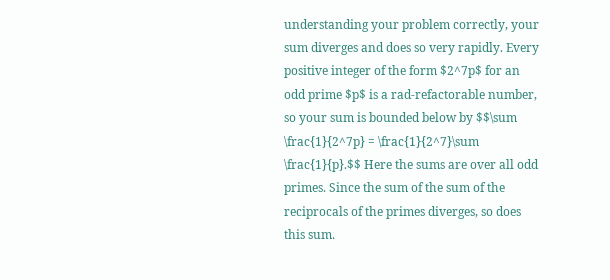understanding your problem correctly, your sum diverges and does so very rapidly. Every positive integer of the form $2^7p$ for an odd prime $p$ is a rad-refactorable number, so your sum is bounded below by $$\sum \frac{1}{2^7p} = \frac{1}{2^7}\sum \frac{1}{p}.$$ Here the sums are over all odd primes. Since the sum of the sum of the reciprocals of the primes diverges, so does this sum.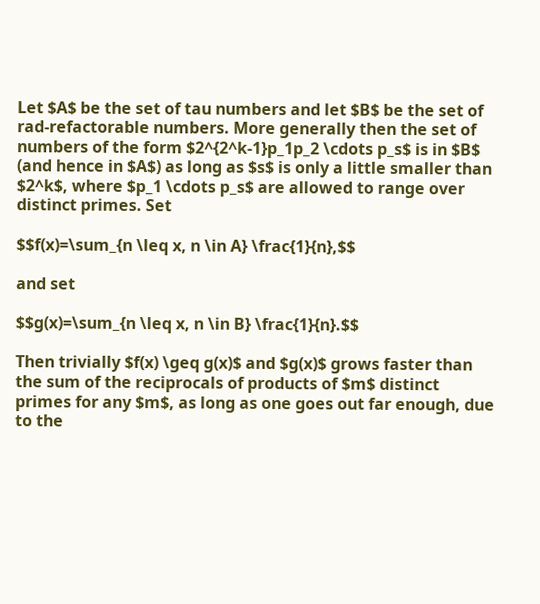Let $A$ be the set of tau numbers and let $B$ be the set of rad-refactorable numbers. More generally then the set of numbers of the form $2^{2^k-1}p_1p_2 \cdots p_s$ is in $B$ (and hence in $A$) as long as $s$ is only a little smaller than $2^k$, where $p_1 \cdots p_s$ are allowed to range over distinct primes. Set

$$f(x)=\sum_{n \leq x, n \in A} \frac{1}{n},$$

and set

$$g(x)=\sum_{n \leq x, n \in B} \frac{1}{n}.$$

Then trivially $f(x) \geq g(x)$ and $g(x)$ grows faster than the sum of the reciprocals of products of $m$ distinct primes for any $m$, as long as one goes out far enough, due to the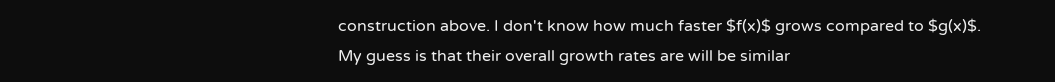construction above. I don't know how much faster $f(x)$ grows compared to $g(x)$. My guess is that their overall growth rates are will be similar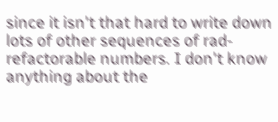since it isn't that hard to write down lots of other sequences of rad-refactorable numbers. I don't know anything about the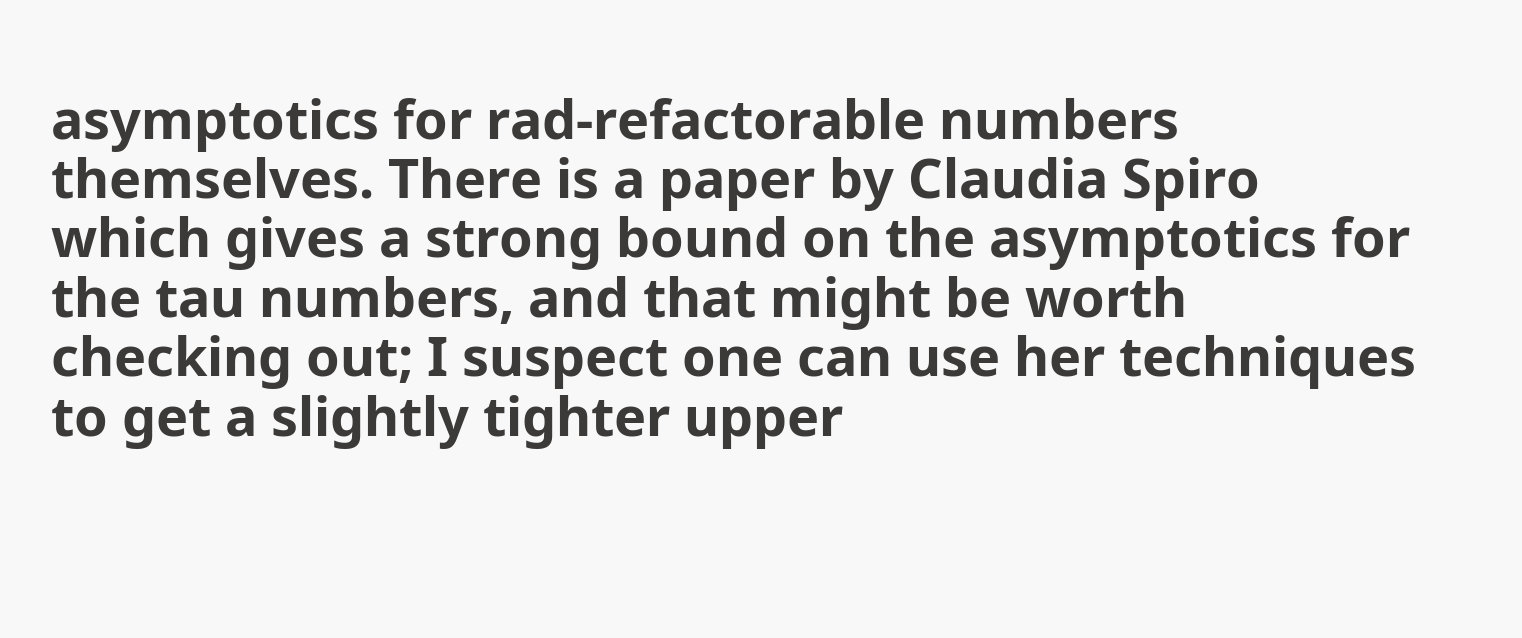asymptotics for rad-refactorable numbers themselves. There is a paper by Claudia Spiro which gives a strong bound on the asymptotics for the tau numbers, and that might be worth checking out; I suspect one can use her techniques to get a slightly tighter upper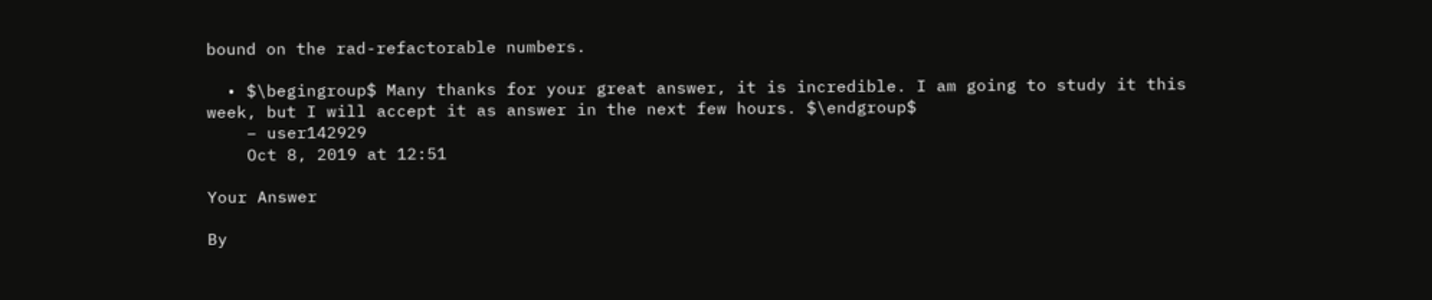bound on the rad-refactorable numbers.

  • $\begingroup$ Many thanks for your great answer, it is incredible. I am going to study it this week, but I will accept it as answer in the next few hours. $\endgroup$
    – user142929
    Oct 8, 2019 at 12:51

Your Answer

By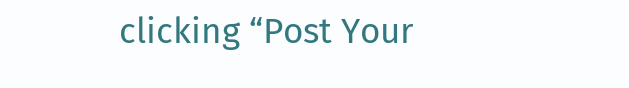clicking “Post Your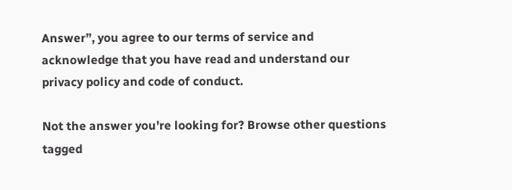Answer”, you agree to our terms of service and acknowledge that you have read and understand our privacy policy and code of conduct.

Not the answer you're looking for? Browse other questions tagged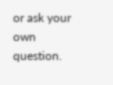or ask your own question.